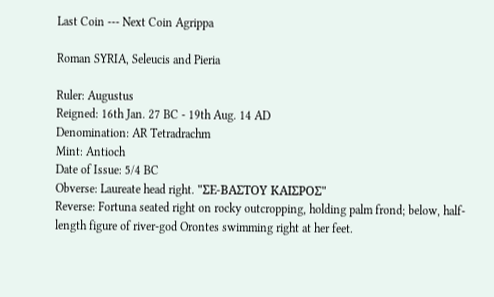Last Coin --- Next Coin Agrippa

Roman SYRIA, Seleucis and Pieria

Ruler: Augustus
Reigned: 16th Jan. 27 BC - 19th Aug. 14 AD
Denomination: AR Tetradrachm
Mint: Antioch
Date of Issue: 5/4 BC
Obverse: Laureate head right. "ΣΕ-ΒΑΣΤΟΥ ΚΑΙΣΡΟΣ"
Reverse: Fortuna seated right on rocky outcropping, holding palm frond; below, half-length figure of river-god Orontes swimming right at her feet.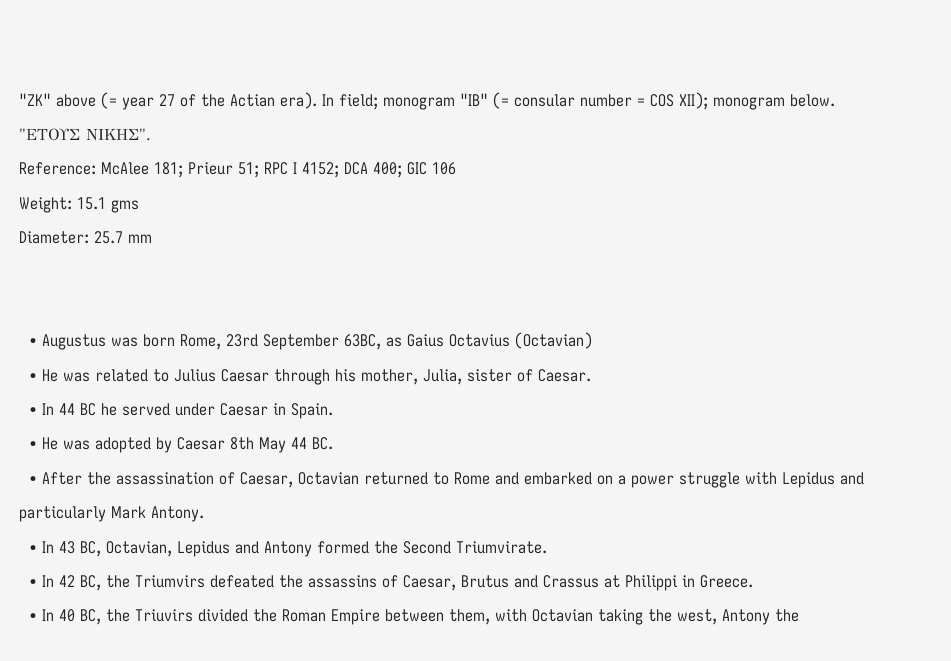"ZK" above (= year 27 of the Actian era). In field; monogram "IB" (= consular number = COS XII); monogram below. "ΕΤΟΥΣ ΝΙΚΗΣ".
Reference: McAlee 181; Prieur 51; RPC I 4152; DCA 400; GIC 106
Weight: 15.1 gms
Diameter: 25.7 mm


  • Augustus was born Rome, 23rd September 63BC, as Gaius Octavius (Octavian)
  • He was related to Julius Caesar through his mother, Julia, sister of Caesar.
  • In 44 BC he served under Caesar in Spain.
  • He was adopted by Caesar 8th May 44 BC.
  • After the assassination of Caesar, Octavian returned to Rome and embarked on a power struggle with Lepidus and particularly Mark Antony.
  • In 43 BC, Octavian, Lepidus and Antony formed the Second Triumvirate.
  • In 42 BC, the Triumvirs defeated the assassins of Caesar, Brutus and Crassus at Philippi in Greece.
  • In 40 BC, the Triuvirs divided the Roman Empire between them, with Octavian taking the west, Antony the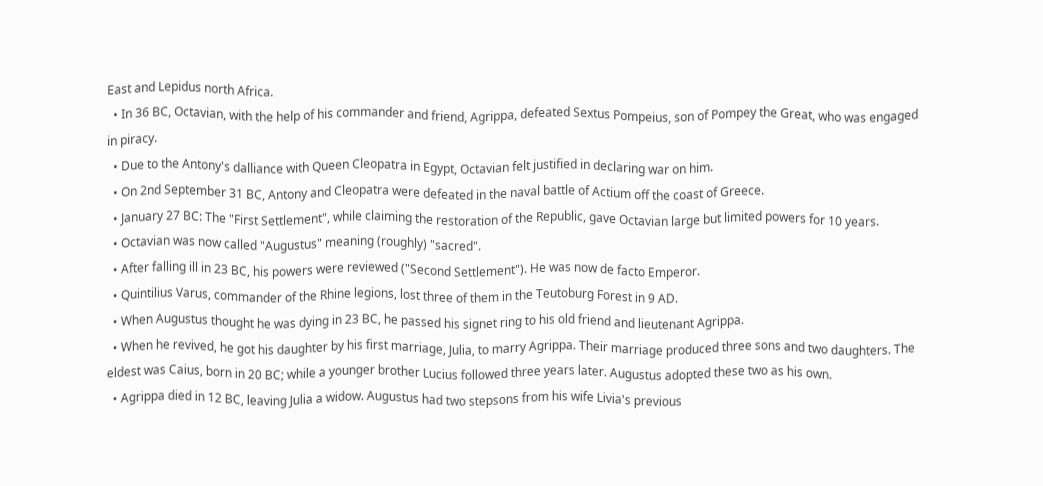East and Lepidus north Africa.
  • In 36 BC, Octavian, with the help of his commander and friend, Agrippa, defeated Sextus Pompeius, son of Pompey the Great, who was engaged in piracy.
  • Due to the Antony's dalliance with Queen Cleopatra in Egypt, Octavian felt justified in declaring war on him.
  • On 2nd September 31 BC, Antony and Cleopatra were defeated in the naval battle of Actium off the coast of Greece.
  • January 27 BC: The "First Settlement", while claiming the restoration of the Republic, gave Octavian large but limited powers for 10 years.
  • Octavian was now called "Augustus" meaning (roughly) "sacred".
  • After falling ill in 23 BC, his powers were reviewed ("Second Settlement"). He was now de facto Emperor.
  • Quintilius Varus, commander of the Rhine legions, lost three of them in the Teutoburg Forest in 9 AD.
  • When Augustus thought he was dying in 23 BC, he passed his signet ring to his old friend and lieutenant Agrippa.
  • When he revived, he got his daughter by his first marriage, Julia, to marry Agrippa. Their marriage produced three sons and two daughters. The eldest was Caius, born in 20 BC; while a younger brother Lucius followed three years later. Augustus adopted these two as his own.
  • Agrippa died in 12 BC, leaving Julia a widow. Augustus had two stepsons from his wife Livia's previous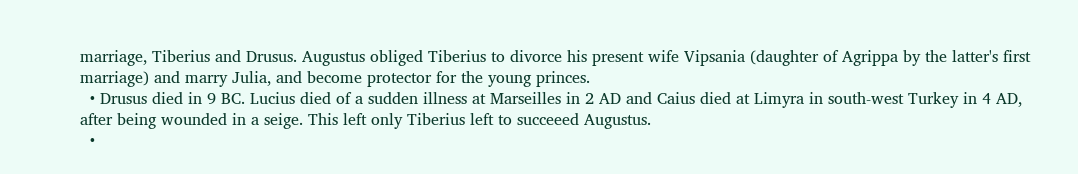marriage, Tiberius and Drusus. Augustus obliged Tiberius to divorce his present wife Vipsania (daughter of Agrippa by the latter's first marriage) and marry Julia, and become protector for the young princes.
  • Drusus died in 9 BC. Lucius died of a sudden illness at Marseilles in 2 AD and Caius died at Limyra in south-west Turkey in 4 AD, after being wounded in a seige. This left only Tiberius left to succeeed Augustus.
  •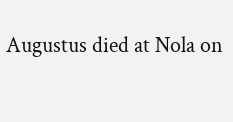Augustus died at Nola on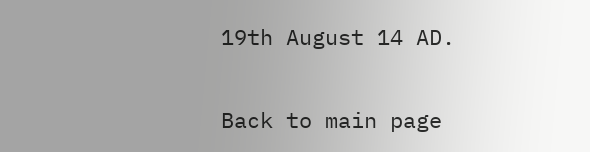19th August 14 AD.

Back to main page